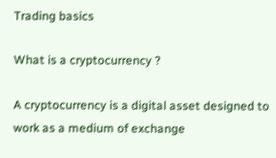Trading basics

What is a cryptocurrency ?

A cryptocurrency is a digital asset designed to work as a medium of exchange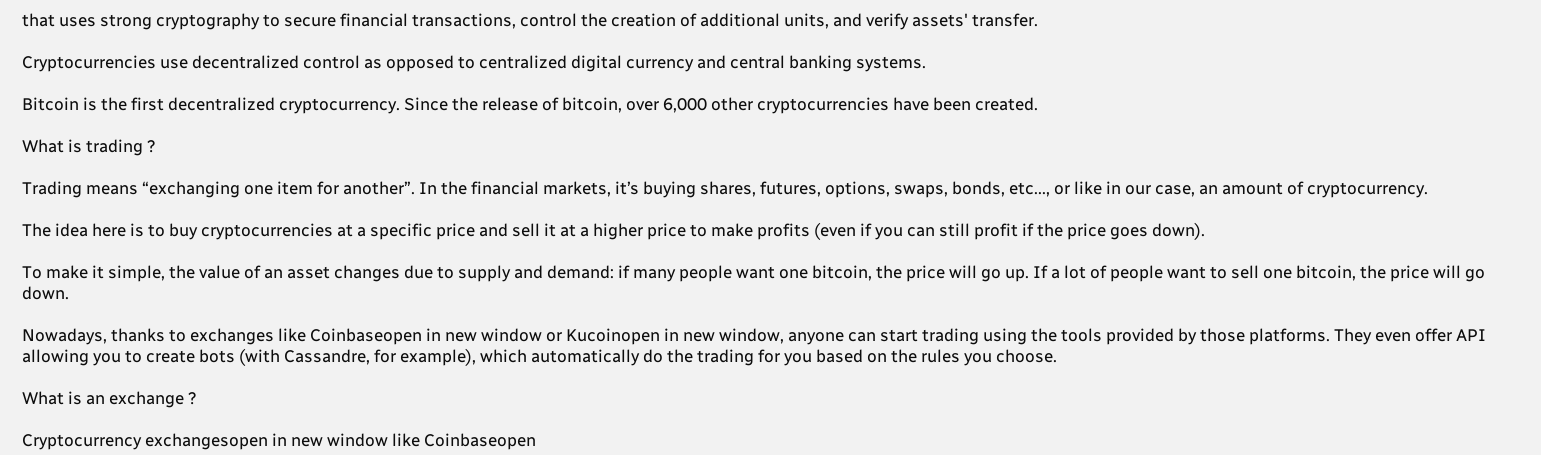that uses strong cryptography to secure financial transactions, control the creation of additional units, and verify assets' transfer.

Cryptocurrencies use decentralized control as opposed to centralized digital currency and central banking systems.

Bitcoin is the first decentralized cryptocurrency. Since the release of bitcoin, over 6,000 other cryptocurrencies have been created.

What is trading ?

Trading means “exchanging one item for another”. In the financial markets, it’s buying shares, futures, options, swaps, bonds, etc..., or like in our case, an amount of cryptocurrency.

The idea here is to buy cryptocurrencies at a specific price and sell it at a higher price to make profits (even if you can still profit if the price goes down).

To make it simple, the value of an asset changes due to supply and demand: if many people want one bitcoin, the price will go up. If a lot of people want to sell one bitcoin, the price will go down.

Nowadays, thanks to exchanges like Coinbaseopen in new window or Kucoinopen in new window, anyone can start trading using the tools provided by those platforms. They even offer API allowing you to create bots (with Cassandre, for example), which automatically do the trading for you based on the rules you choose.

What is an exchange ?

Cryptocurrency exchangesopen in new window like Coinbaseopen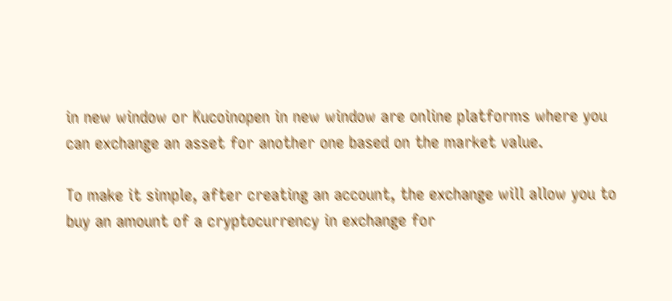in new window or Kucoinopen in new window are online platforms where you can exchange an asset for another one based on the market value.

To make it simple, after creating an account, the exchange will allow you to buy an amount of a cryptocurrency in exchange for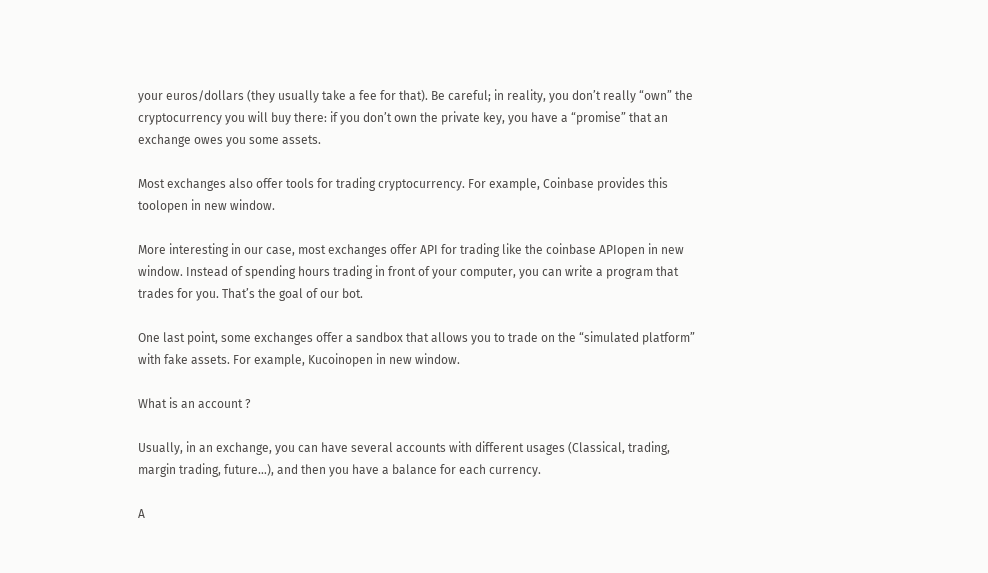your euros/dollars (they usually take a fee for that). Be careful; in reality, you don’t really “own” the cryptocurrency you will buy there: if you don’t own the private key, you have a “promise” that an exchange owes you some assets.

Most exchanges also offer tools for trading cryptocurrency. For example, Coinbase provides this toolopen in new window.

More interesting in our case, most exchanges offer API for trading like the coinbase APIopen in new window. Instead of spending hours trading in front of your computer, you can write a program that trades for you. That’s the goal of our bot.

One last point, some exchanges offer a sandbox that allows you to trade on the “simulated platform” with fake assets. For example, Kucoinopen in new window.

What is an account ?

Usually, in an exchange, you can have several accounts with different usages (Classical, trading, margin trading, future…), and then you have a balance for each currency.

A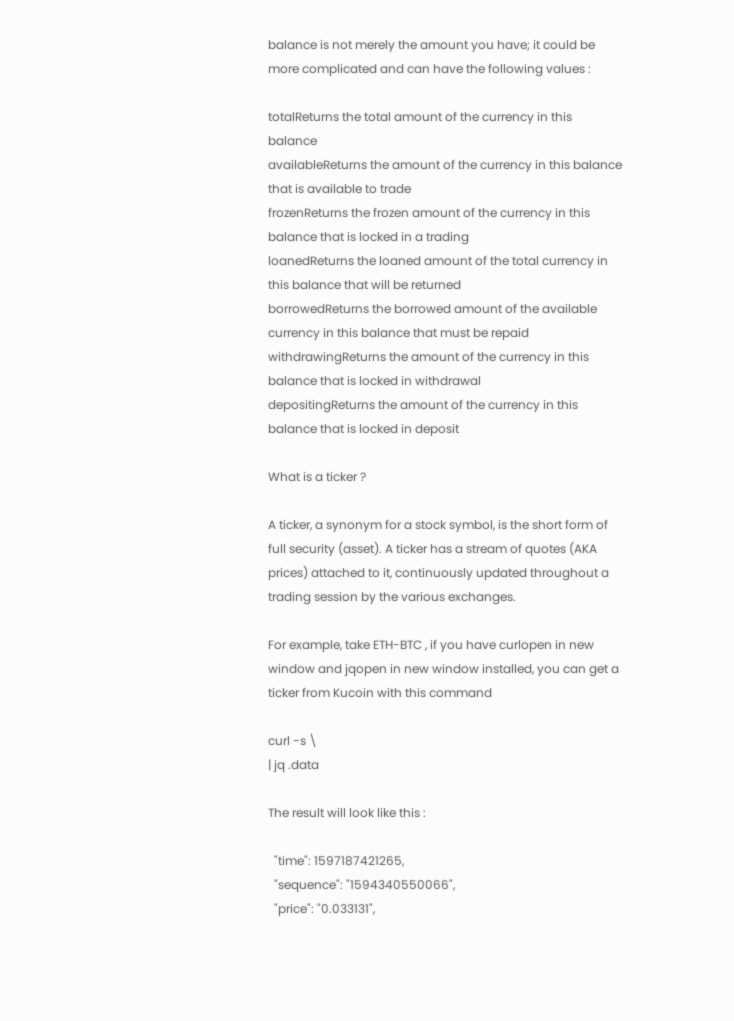balance is not merely the amount you have; it could be more complicated and can have the following values :

totalReturns the total amount of the currency in this balance
availableReturns the amount of the currency in this balance that is available to trade
frozenReturns the frozen amount of the currency in this balance that is locked in a trading
loanedReturns the loaned amount of the total currency in this balance that will be returned
borrowedReturns the borrowed amount of the available currency in this balance that must be repaid
withdrawingReturns the amount of the currency in this balance that is locked in withdrawal
depositingReturns the amount of the currency in this balance that is locked in deposit

What is a ticker ?

A ticker, a synonym for a stock symbol, is the short form of full security (asset). A ticker has a stream of quotes (AKA prices) attached to it, continuously updated throughout a trading session by the various exchanges.

For example, take ETH-BTC , if you have curlopen in new window and jqopen in new window installed, you can get a ticker from Kucoin with this command

curl -s \
| jq .data

The result will look like this :

  "time": 1597187421265,
  "sequence": "1594340550066",
  "price": "0.033131",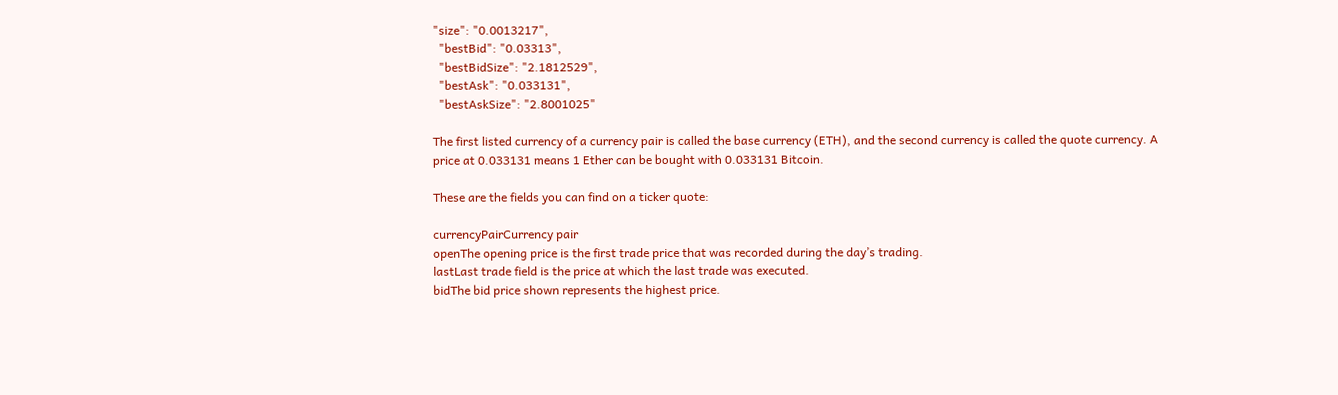"size": "0.0013217",
  "bestBid": "0.03313",
  "bestBidSize": "2.1812529",
  "bestAsk": "0.033131",
  "bestAskSize": "2.8001025"

The first listed currency of a currency pair is called the base currency (ETH), and the second currency is called the quote currency. A price at 0.033131 means 1 Ether can be bought with 0.033131 Bitcoin.

These are the fields you can find on a ticker quote:

currencyPairCurrency pair
openThe opening price is the first trade price that was recorded during the day’s trading.
lastLast trade field is the price at which the last trade was executed.
bidThe bid price shown represents the highest price.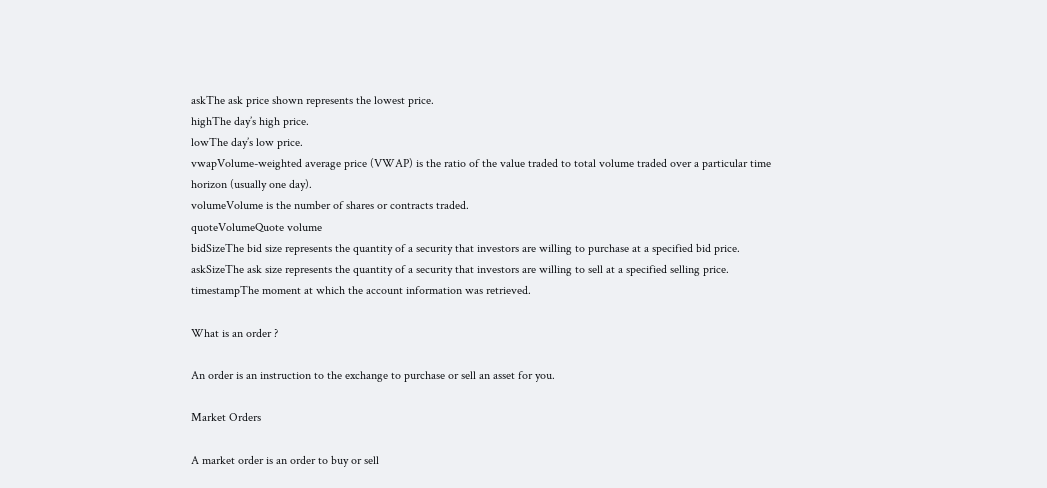askThe ask price shown represents the lowest price.
highThe day’s high price.
lowThe day’s low price.
vwapVolume-weighted average price (VWAP) is the ratio of the value traded to total volume traded over a particular time horizon (usually one day).
volumeVolume is the number of shares or contracts traded.
quoteVolumeQuote volume
bidSizeThe bid size represents the quantity of a security that investors are willing to purchase at a specified bid price.
askSizeThe ask size represents the quantity of a security that investors are willing to sell at a specified selling price.
timestampThe moment at which the account information was retrieved.

What is an order ?

An order is an instruction to the exchange to purchase or sell an asset for you.

Market Orders

A market order is an order to buy or sell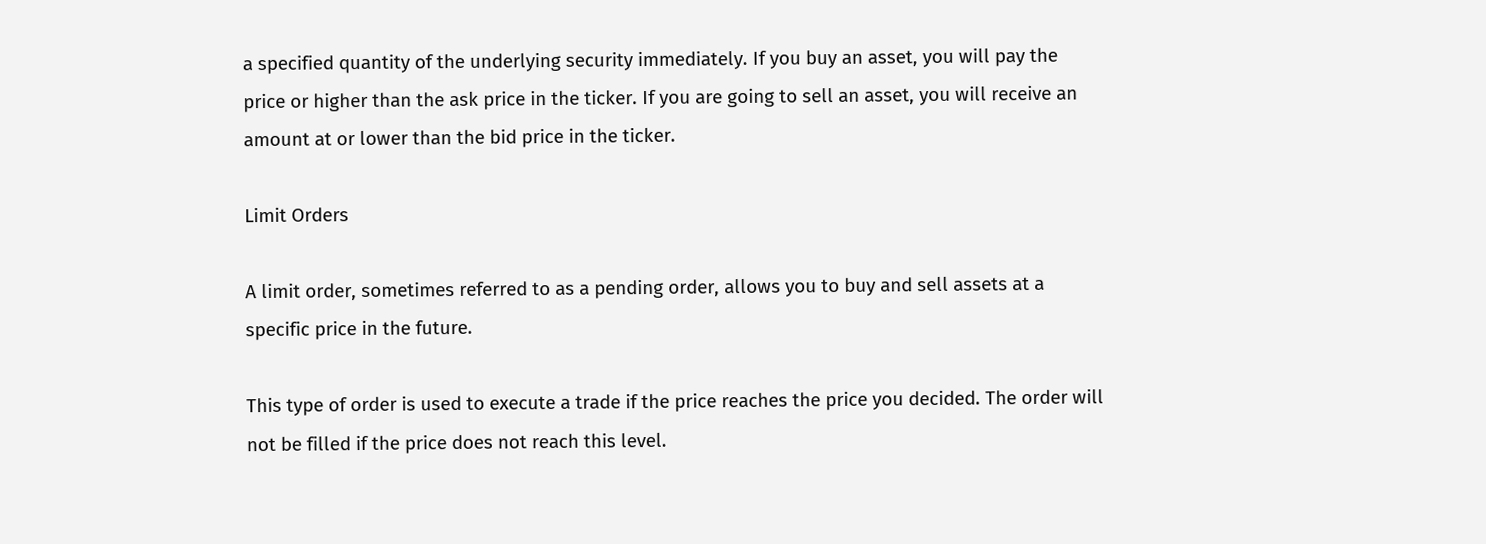a specified quantity of the underlying security immediately. If you buy an asset, you will pay the price or higher than the ask price in the ticker. If you are going to sell an asset, you will receive an amount at or lower than the bid price in the ticker.

Limit Orders

A limit order, sometimes referred to as a pending order, allows you to buy and sell assets at a specific price in the future.

This type of order is used to execute a trade if the price reaches the price you decided. The order will not be filled if the price does not reach this level.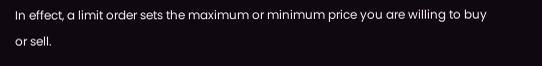In effect, a limit order sets the maximum or minimum price you are willing to buy or sell.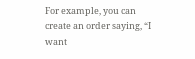For example, you can create an order saying, “I want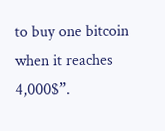to buy one bitcoin when it reaches 4,000$”.